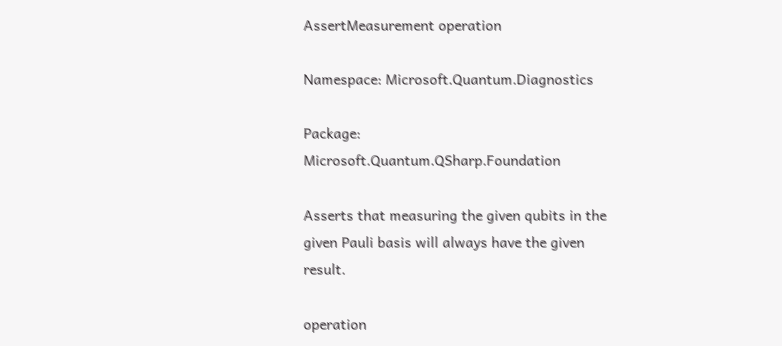AssertMeasurement operation

Namespace: Microsoft.Quantum.Diagnostics

Package: Microsoft.Quantum.QSharp.Foundation

Asserts that measuring the given qubits in the given Pauli basis will always have the given result.

operation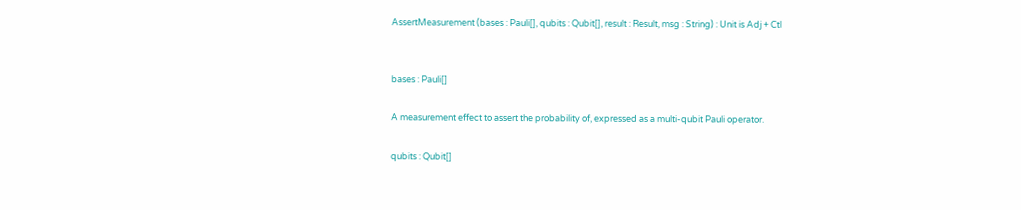AssertMeasurement (bases : Pauli[], qubits : Qubit[], result : Result, msg : String) : Unit is Adj + Ctl


bases : Pauli[]

A measurement effect to assert the probability of, expressed as a multi-qubit Pauli operator.

qubits : Qubit[]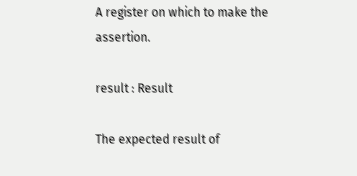A register on which to make the assertion.

result : Result

The expected result of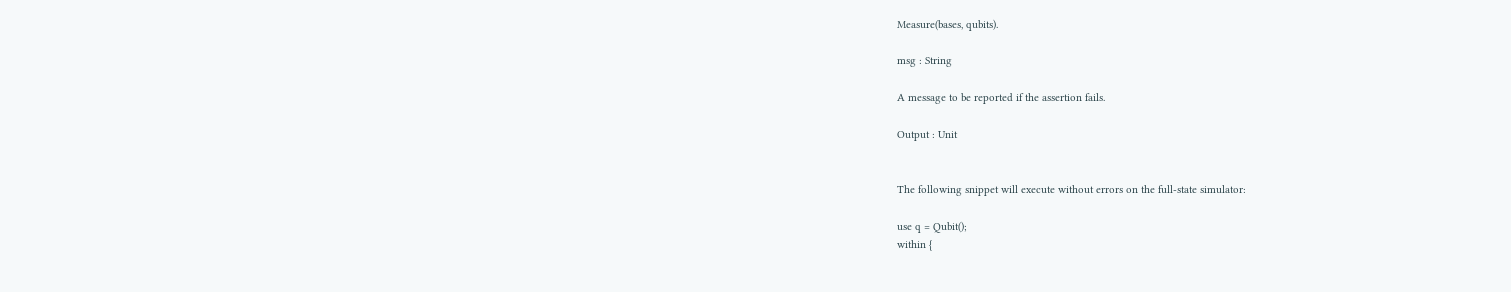Measure(bases, qubits).

msg : String

A message to be reported if the assertion fails.

Output : Unit


The following snippet will execute without errors on the full-state simulator:

use q = Qubit();
within {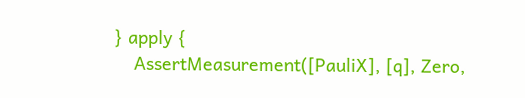} apply {
    AssertMeasurement([PauliX], [q], Zero,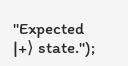"Expected |+⟩ state.");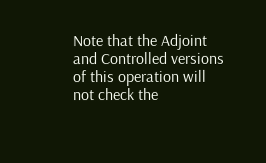Note that the Adjoint and Controlled versions of this operation will not check the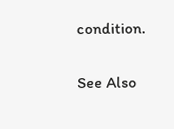condition.

See Also